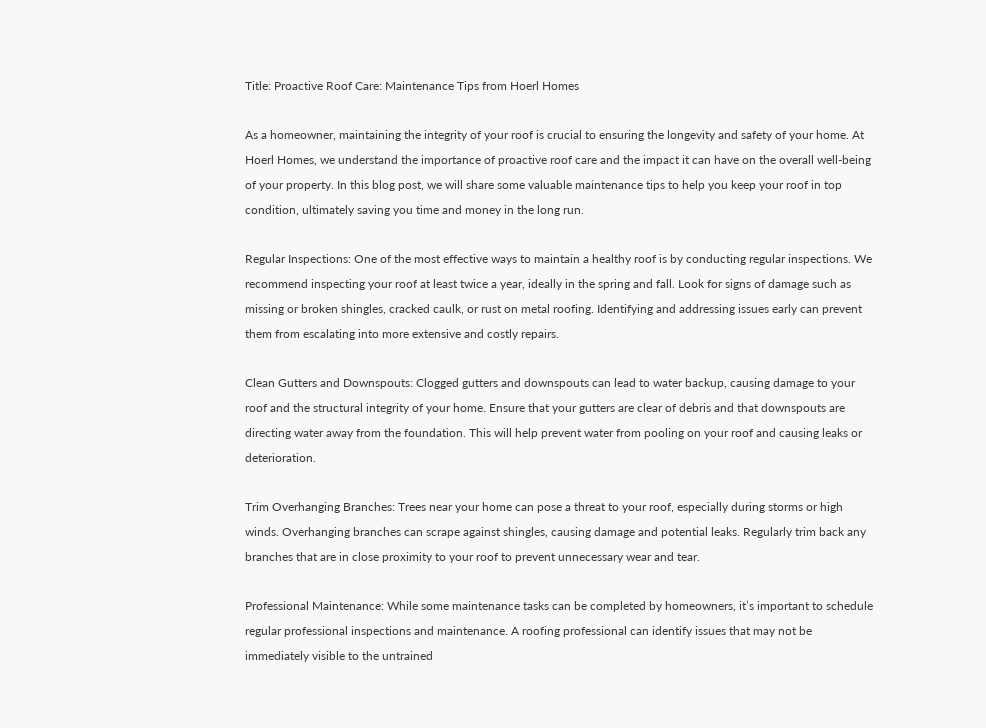Title: Proactive Roof Care: Maintenance Tips from Hoerl Homes

As a homeowner, maintaining the integrity of your roof is crucial to ensuring the longevity and safety of your home. At Hoerl Homes, we understand the importance of proactive roof care and the impact it can have on the overall well-being of your property. In this blog post, we will share some valuable maintenance tips to help you keep your roof in top condition, ultimately saving you time and money in the long run.

Regular Inspections: One of the most effective ways to maintain a healthy roof is by conducting regular inspections. We recommend inspecting your roof at least twice a year, ideally in the spring and fall. Look for signs of damage such as missing or broken shingles, cracked caulk, or rust on metal roofing. Identifying and addressing issues early can prevent them from escalating into more extensive and costly repairs.

Clean Gutters and Downspouts: Clogged gutters and downspouts can lead to water backup, causing damage to your roof and the structural integrity of your home. Ensure that your gutters are clear of debris and that downspouts are directing water away from the foundation. This will help prevent water from pooling on your roof and causing leaks or deterioration.

Trim Overhanging Branches: Trees near your home can pose a threat to your roof, especially during storms or high winds. Overhanging branches can scrape against shingles, causing damage and potential leaks. Regularly trim back any branches that are in close proximity to your roof to prevent unnecessary wear and tear.

Professional Maintenance: While some maintenance tasks can be completed by homeowners, it’s important to schedule regular professional inspections and maintenance. A roofing professional can identify issues that may not be immediately visible to the untrained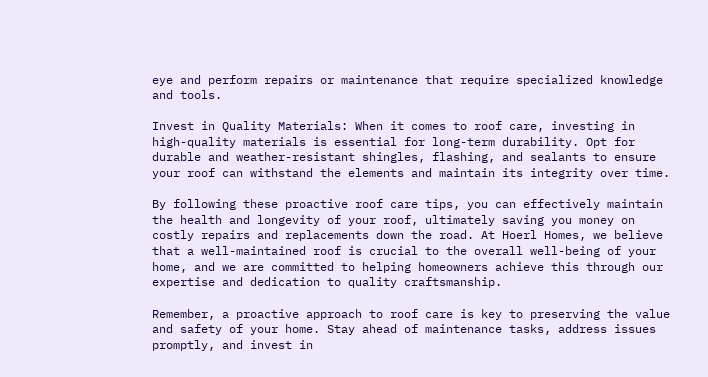eye and perform repairs or maintenance that require specialized knowledge and tools.

Invest in Quality Materials: When it comes to roof care, investing in high-quality materials is essential for long-term durability. Opt for durable and weather-resistant shingles, flashing, and sealants to ensure your roof can withstand the elements and maintain its integrity over time.

By following these proactive roof care tips, you can effectively maintain the health and longevity of your roof, ultimately saving you money on costly repairs and replacements down the road. At Hoerl Homes, we believe that a well-maintained roof is crucial to the overall well-being of your home, and we are committed to helping homeowners achieve this through our expertise and dedication to quality craftsmanship.

Remember, a proactive approach to roof care is key to preserving the value and safety of your home. Stay ahead of maintenance tasks, address issues promptly, and invest in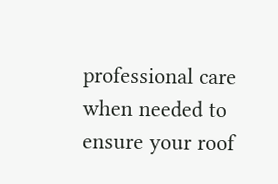professional care when needed to ensure your roof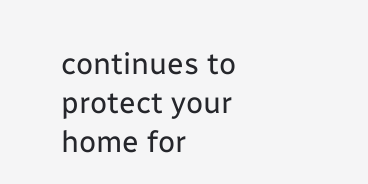continues to protect your home for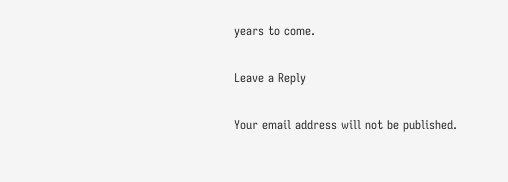years to come.

Leave a Reply

Your email address will not be published.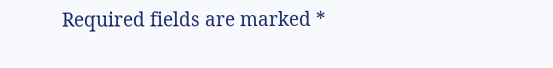Required fields are marked *